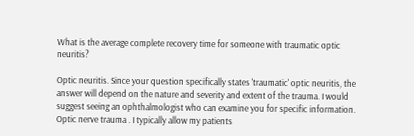What is the average complete recovery time for someone with traumatic optic neuritis?

Optic neuritis. Since your question specifically states 'traumatic' optic neuritis, the answer will depend on the nature and severity and extent of the trauma. I would suggest seeing an ophthalmologist who can examine you for specific information.
Optic nerve trauma . I typically allow my patients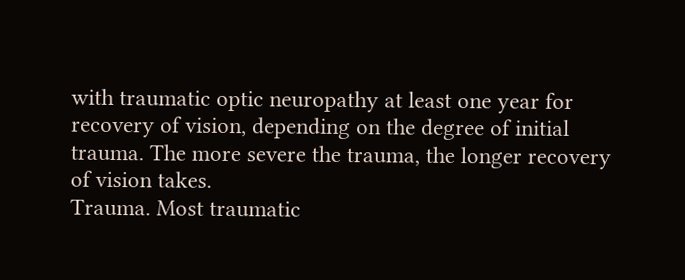with traumatic optic neuropathy at least one year for recovery of vision, depending on the degree of initial trauma. The more severe the trauma, the longer recovery of vision takes.
Trauma. Most traumatic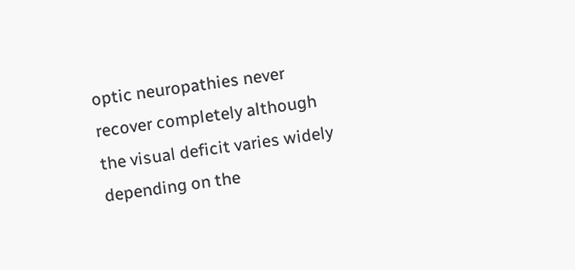optic neuropathies never recover completely although the visual deficit varies widely depending on the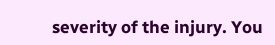severity of the injury. You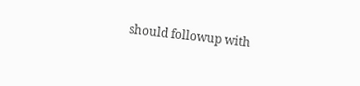should followup with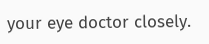your eye doctor closely.